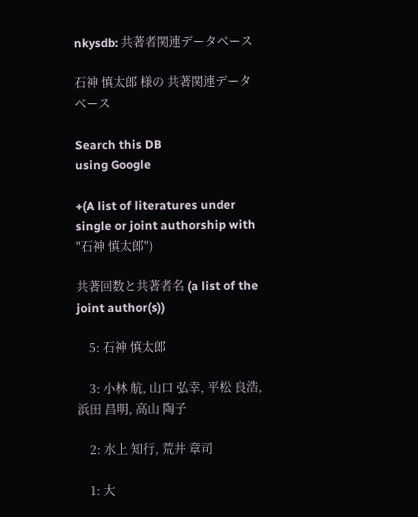nkysdb: 共著者関連データベース

石神 慎太郎 様の 共著関連データベース

Search this DB
using Google

+(A list of literatures under single or joint authorship with "石神 慎太郎")

共著回数と共著者名 (a list of the joint author(s))

    5: 石神 慎太郎

    3: 小林 航, 山口 弘幸, 平松 良浩, 浜田 昌明, 高山 陶子

    2: 水上 知行, 荒井 章司

    1: 大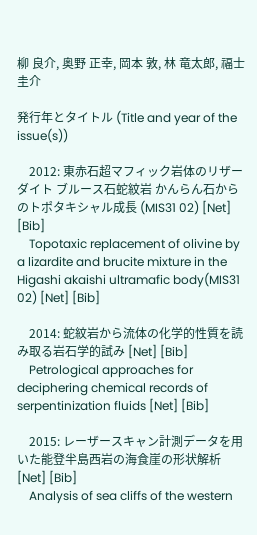柳 良介, 奥野 正幸, 岡本 敦, 林 竜太郎, 福士 圭介

発行年とタイトル (Title and year of the issue(s))

    2012: 東赤石超マフィック岩体のリザーダイト ブルース石蛇紋岩 かんらん石からのトポタキシャル成長 (MIS31 02) [Net] [Bib]
    Topotaxic replacement of olivine by a lizardite and brucite mixture in the Higashi akaishi ultramafic body(MIS31 02) [Net] [Bib]

    2014: 蛇紋岩から流体の化学的性質を読み取る岩石学的試み [Net] [Bib]
    Petrological approaches for deciphering chemical records of serpentinization fluids [Net] [Bib]

    2015: レーザースキャン計測データを用いた能登半島西岩の海食崖の形状解析 [Net] [Bib]
    Analysis of sea cliffs of the western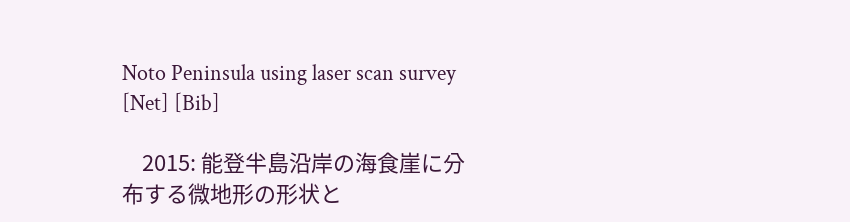Noto Peninsula using laser scan survey [Net] [Bib]

    2015: 能登半島沿岸の海食崖に分布する微地形の形状と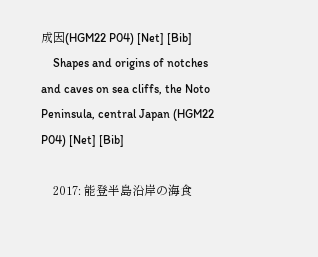成因(HGM22 P04) [Net] [Bib]
    Shapes and origins of notches and caves on sea cliffs, the Noto Peninsula, central Japan (HGM22 P04) [Net] [Bib]

    2017: 能登半島沿岸の海食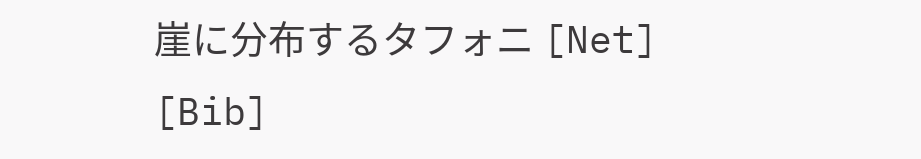崖に分布するタフォニ [Net] [Bib]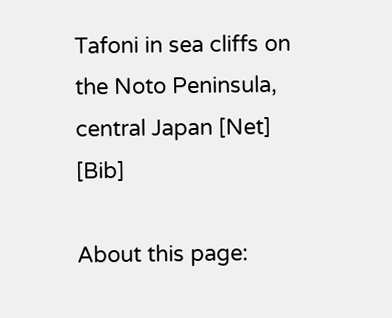Tafoni in sea cliffs on the Noto Peninsula, central Japan [Net] [Bib]

About this page: